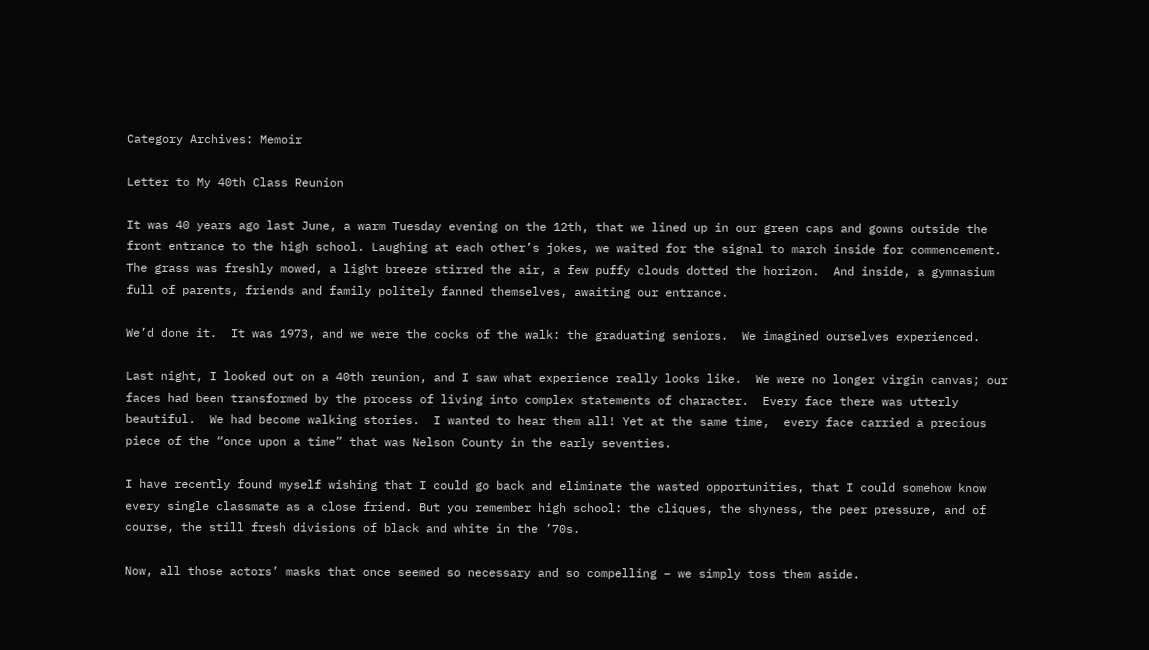Category Archives: Memoir

Letter to My 40th Class Reunion

It was 40 years ago last June, a warm Tuesday evening on the 12th, that we lined up in our green caps and gowns outside the front entrance to the high school. Laughing at each other’s jokes, we waited for the signal to march inside for commencement.  The grass was freshly mowed, a light breeze stirred the air, a few puffy clouds dotted the horizon.  And inside, a gymnasium full of parents, friends and family politely fanned themselves, awaiting our entrance.

We’d done it.  It was 1973, and we were the cocks of the walk: the graduating seniors.  We imagined ourselves experienced.

Last night, I looked out on a 40th reunion, and I saw what experience really looks like.  We were no longer virgin canvas; our faces had been transformed by the process of living into complex statements of character.  Every face there was utterly beautiful.  We had become walking stories.  I wanted to hear them all! Yet at the same time,  every face carried a precious piece of the “once upon a time” that was Nelson County in the early seventies.

I have recently found myself wishing that I could go back and eliminate the wasted opportunities, that I could somehow know every single classmate as a close friend. But you remember high school: the cliques, the shyness, the peer pressure, and of course, the still fresh divisions of black and white in the ’70s.

Now, all those actors’ masks that once seemed so necessary and so compelling – we simply toss them aside.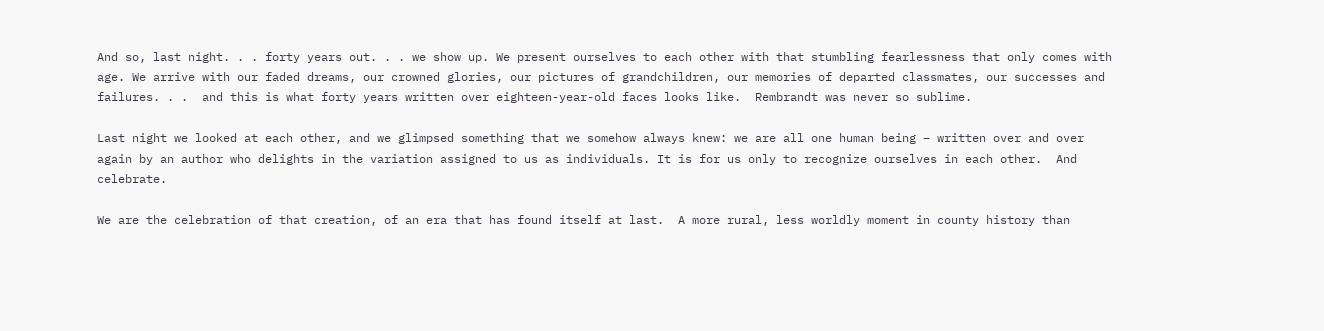And so, last night. . . forty years out. . . we show up. We present ourselves to each other with that stumbling fearlessness that only comes with age. We arrive with our faded dreams, our crowned glories, our pictures of grandchildren, our memories of departed classmates, our successes and failures. . .  and this is what forty years written over eighteen-year-old faces looks like.  Rembrandt was never so sublime.

Last night we looked at each other, and we glimpsed something that we somehow always knew: we are all one human being – written over and over again by an author who delights in the variation assigned to us as individuals. It is for us only to recognize ourselves in each other.  And celebrate.

We are the celebration of that creation, of an era that has found itself at last.  A more rural, less worldly moment in county history than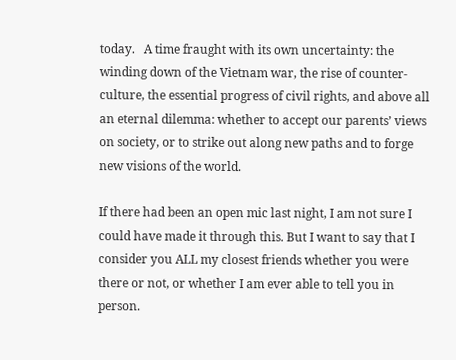today.   A time fraught with its own uncertainty: the winding down of the Vietnam war, the rise of counter-culture, the essential progress of civil rights, and above all an eternal dilemma: whether to accept our parents’ views on society, or to strike out along new paths and to forge new visions of the world.

If there had been an open mic last night, I am not sure I could have made it through this. But I want to say that I consider you ALL my closest friends whether you were there or not, or whether I am ever able to tell you in person.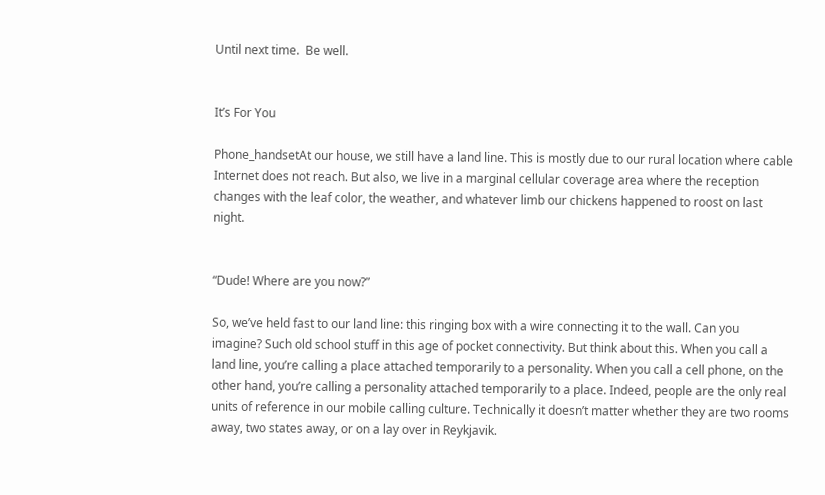Until next time.  Be well.


It’s For You

Phone_handsetAt our house, we still have a land line. This is mostly due to our rural location where cable Internet does not reach. But also, we live in a marginal cellular coverage area where the reception changes with the leaf color, the weather, and whatever limb our chickens happened to roost on last night.


“Dude! Where are you now?”

So, we’ve held fast to our land line: this ringing box with a wire connecting it to the wall. Can you imagine? Such old school stuff in this age of pocket connectivity. But think about this. When you call a land line, you’re calling a place attached temporarily to a personality. When you call a cell phone, on the other hand, you’re calling a personality attached temporarily to a place. Indeed, people are the only real units of reference in our mobile calling culture. Technically it doesn’t matter whether they are two rooms away, two states away, or on a lay over in Reykjavik.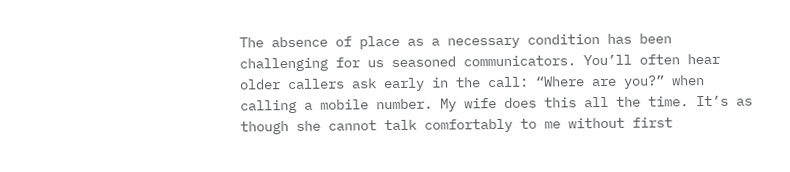The absence of place as a necessary condition has been challenging for us seasoned communicators. You’ll often hear older callers ask early in the call: “Where are you?” when calling a mobile number. My wife does this all the time. It’s as though she cannot talk comfortably to me without first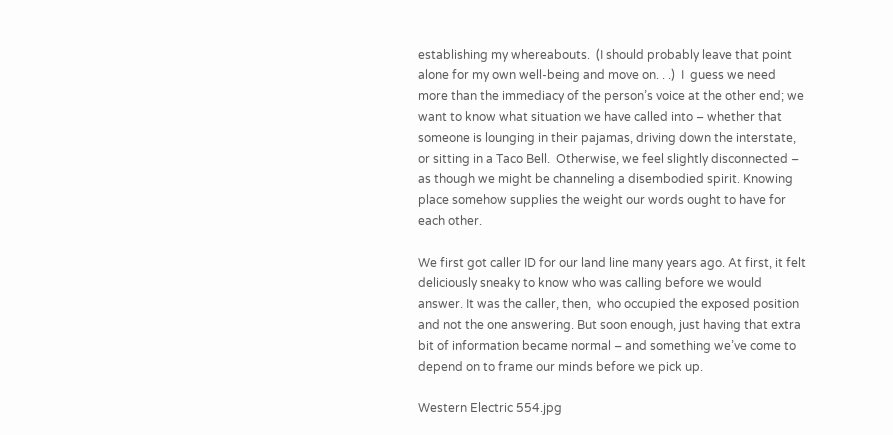establishing my whereabouts.  (I should probably leave that point alone for my own well-being and move on. . .)  I  guess we need more than the immediacy of the person’s voice at the other end; we want to know what situation we have called into – whether that someone is lounging in their pajamas, driving down the interstate, or sitting in a Taco Bell.  Otherwise, we feel slightly disconnected – as though we might be channeling a disembodied spirit. Knowing place somehow supplies the weight our words ought to have for each other.

We first got caller ID for our land line many years ago. At first, it felt deliciously sneaky to know who was calling before we would answer. It was the caller, then,  who occupied the exposed position and not the one answering. But soon enough, just having that extra bit of information became normal – and something we’ve come to depend on to frame our minds before we pick up.

Western Electric 554.jpg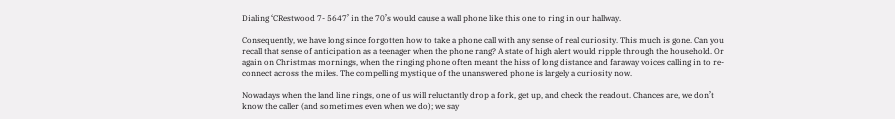Dialing ‘CRestwood 7- 5647’ in the 70’s would cause a wall phone like this one to ring in our hallway.

Consequently, we have long since forgotten how to take a phone call with any sense of real curiosity. This much is gone. Can you recall that sense of anticipation as a teenager when the phone rang? A state of high alert would ripple through the household. Or again on Christmas mornings, when the ringing phone often meant the hiss of long distance and faraway voices calling in to re-connect across the miles. The compelling mystique of the unanswered phone is largely a curiosity now.

Nowadays when the land line rings, one of us will reluctantly drop a fork, get up, and check the readout. Chances are, we don’t know the caller (and sometimes even when we do); we say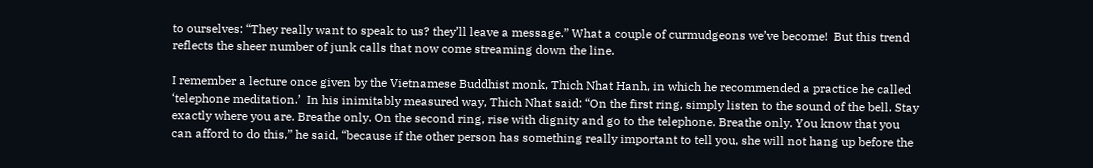to ourselves: “They really want to speak to us? they’ll leave a message.” What a couple of curmudgeons we’ve become!  But this trend reflects the sheer number of junk calls that now come streaming down the line.

I remember a lecture once given by the Vietnamese Buddhist monk, Thich Nhat Hanh, in which he recommended a practice he called ‘telephone meditation.’  In his inimitably measured way, Thich Nhat said: “On the first ring, simply listen to the sound of the bell. Stay exactly where you are. Breathe only. On the second ring, rise with dignity and go to the telephone. Breathe only. You know that you can afford to do this,” he said, “because if the other person has something really important to tell you, she will not hang up before the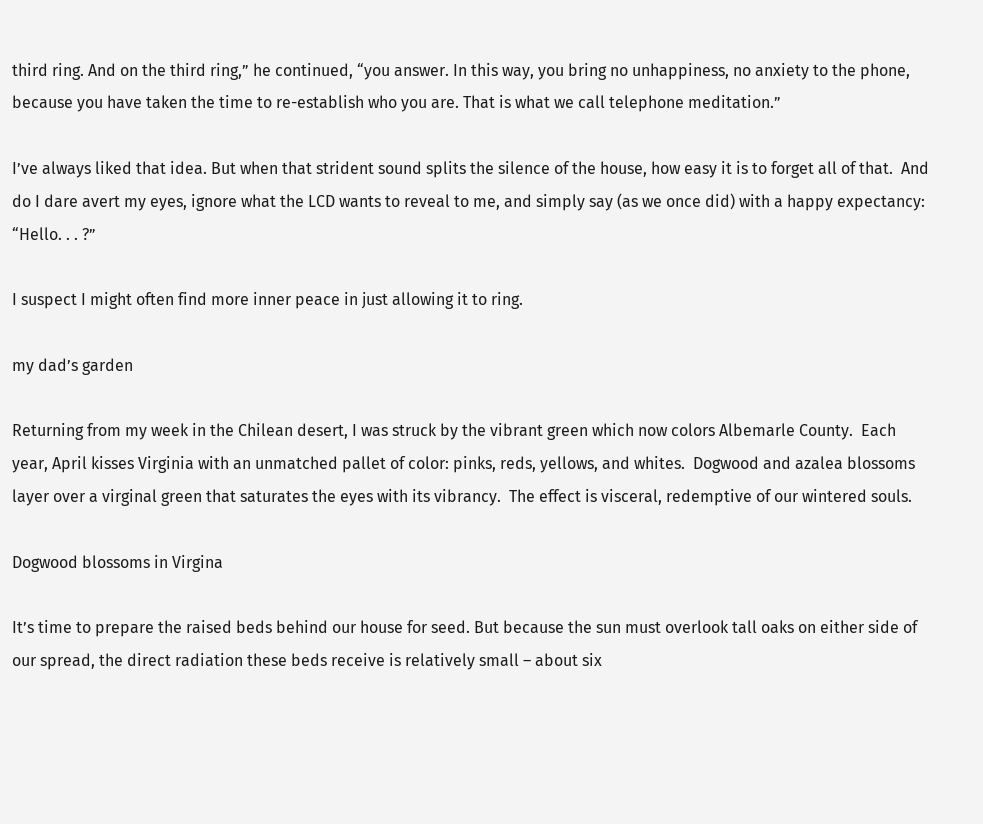third ring. And on the third ring,” he continued, “you answer. In this way, you bring no unhappiness, no anxiety to the phone, because you have taken the time to re-establish who you are. That is what we call telephone meditation.”

I’ve always liked that idea. But when that strident sound splits the silence of the house, how easy it is to forget all of that.  And do I dare avert my eyes, ignore what the LCD wants to reveal to me, and simply say (as we once did) with a happy expectancy: “Hello. . . ?”

I suspect I might often find more inner peace in just allowing it to ring.

my dad’s garden

Returning from my week in the Chilean desert, I was struck by the vibrant green which now colors Albemarle County.  Each year, April kisses Virginia with an unmatched pallet of color: pinks, reds, yellows, and whites.  Dogwood and azalea blossoms layer over a virginal green that saturates the eyes with its vibrancy.  The effect is visceral, redemptive of our wintered souls.

Dogwood blossoms in Virgina

It’s time to prepare the raised beds behind our house for seed. But because the sun must overlook tall oaks on either side of our spread, the direct radiation these beds receive is relatively small – about six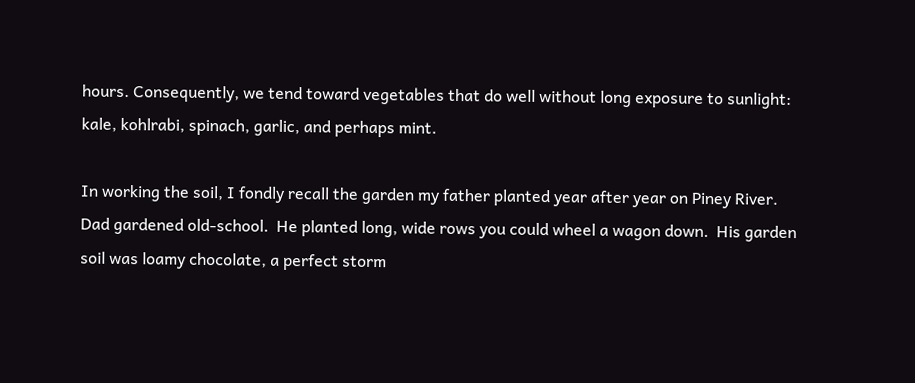hours. Consequently, we tend toward vegetables that do well without long exposure to sunlight: kale, kohlrabi, spinach, garlic, and perhaps mint.

In working the soil, I fondly recall the garden my father planted year after year on Piney River.  Dad gardened old-school.  He planted long, wide rows you could wheel a wagon down.  His garden soil was loamy chocolate, a perfect storm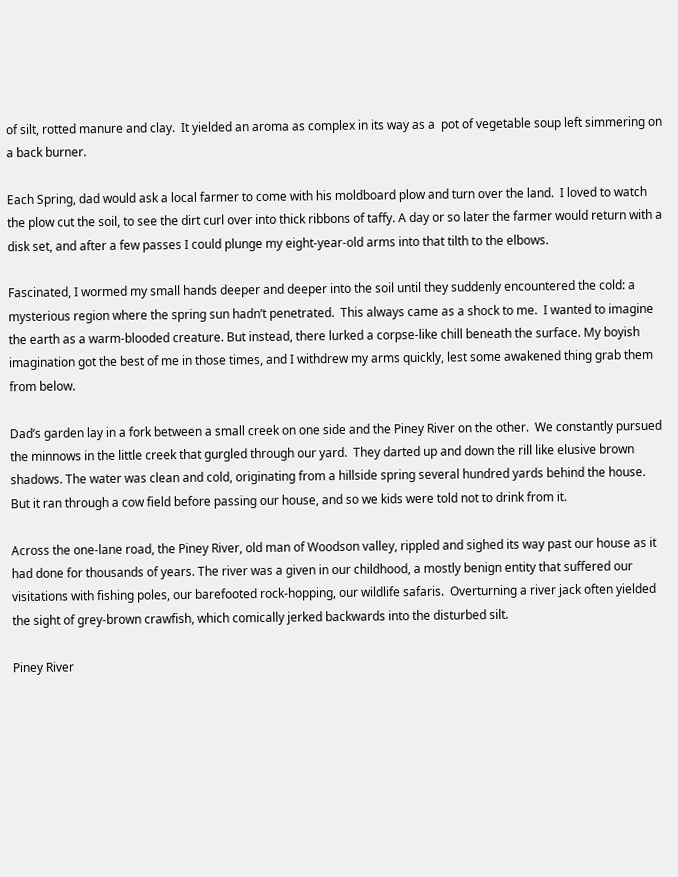of silt, rotted manure and clay.  It yielded an aroma as complex in its way as a  pot of vegetable soup left simmering on a back burner.

Each Spring, dad would ask a local farmer to come with his moldboard plow and turn over the land.  I loved to watch the plow cut the soil, to see the dirt curl over into thick ribbons of taffy. A day or so later the farmer would return with a disk set, and after a few passes I could plunge my eight-year-old arms into that tilth to the elbows.

Fascinated, I wormed my small hands deeper and deeper into the soil until they suddenly encountered the cold: a mysterious region where the spring sun hadn’t penetrated.  This always came as a shock to me.  I wanted to imagine the earth as a warm-blooded creature. But instead, there lurked a corpse-like chill beneath the surface. My boyish imagination got the best of me in those times, and I withdrew my arms quickly, lest some awakened thing grab them from below.

Dad’s garden lay in a fork between a small creek on one side and the Piney River on the other.  We constantly pursued the minnows in the little creek that gurgled through our yard.  They darted up and down the rill like elusive brown shadows. The water was clean and cold, originating from a hillside spring several hundred yards behind the house.  But it ran through a cow field before passing our house, and so we kids were told not to drink from it.

Across the one-lane road, the Piney River, old man of Woodson valley, rippled and sighed its way past our house as it had done for thousands of years. The river was a given in our childhood, a mostly benign entity that suffered our visitations with fishing poles, our barefooted rock-hopping, our wildlife safaris.  Overturning a river jack often yielded the sight of grey-brown crawfish, which comically jerked backwards into the disturbed silt.

Piney River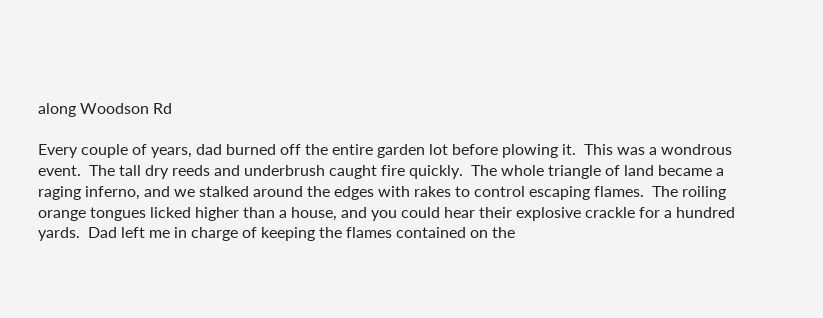along Woodson Rd

Every couple of years, dad burned off the entire garden lot before plowing it.  This was a wondrous event.  The tall dry reeds and underbrush caught fire quickly.  The whole triangle of land became a raging inferno, and we stalked around the edges with rakes to control escaping flames.  The roiling orange tongues licked higher than a house, and you could hear their explosive crackle for a hundred yards.  Dad left me in charge of keeping the flames contained on the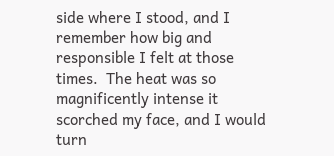side where I stood, and I remember how big and responsible I felt at those times.  The heat was so magnificently intense it scorched my face, and I would turn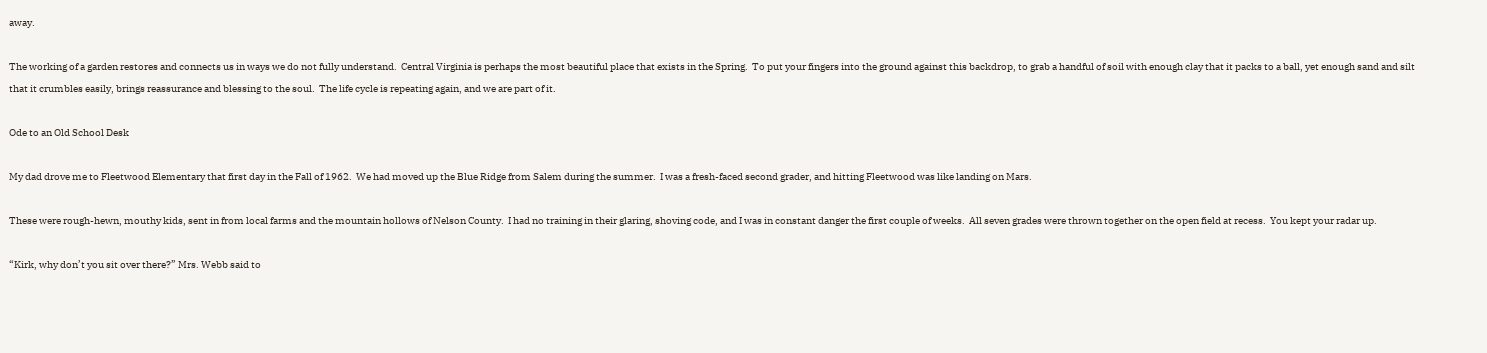away.

The working of a garden restores and connects us in ways we do not fully understand.  Central Virginia is perhaps the most beautiful place that exists in the Spring.  To put your fingers into the ground against this backdrop, to grab a handful of soil with enough clay that it packs to a ball, yet enough sand and silt that it crumbles easily, brings reassurance and blessing to the soul.  The life cycle is repeating again, and we are part of it.

Ode to an Old School Desk

My dad drove me to Fleetwood Elementary that first day in the Fall of 1962.  We had moved up the Blue Ridge from Salem during the summer.  I was a fresh-faced second grader, and hitting Fleetwood was like landing on Mars.

These were rough-hewn, mouthy kids, sent in from local farms and the mountain hollows of Nelson County.  I had no training in their glaring, shoving code, and I was in constant danger the first couple of weeks.  All seven grades were thrown together on the open field at recess.  You kept your radar up.

“Kirk, why don’t you sit over there?” Mrs. Webb said to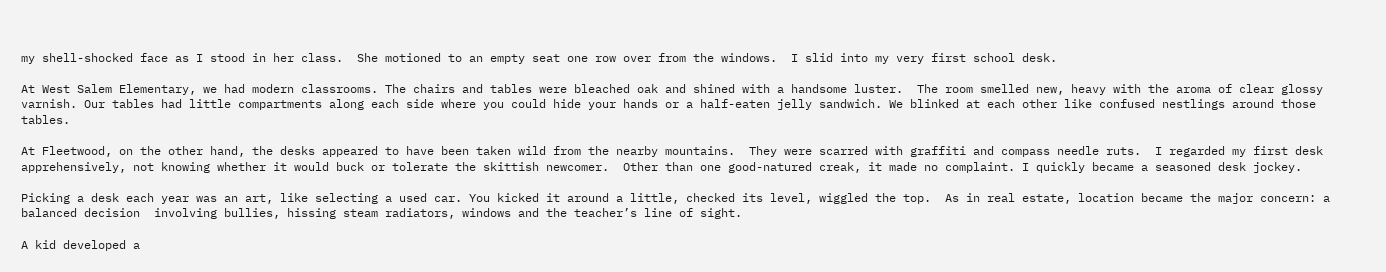my shell-shocked face as I stood in her class.  She motioned to an empty seat one row over from the windows.  I slid into my very first school desk.

At West Salem Elementary, we had modern classrooms. The chairs and tables were bleached oak and shined with a handsome luster.  The room smelled new, heavy with the aroma of clear glossy varnish. Our tables had little compartments along each side where you could hide your hands or a half-eaten jelly sandwich. We blinked at each other like confused nestlings around those tables.

At Fleetwood, on the other hand, the desks appeared to have been taken wild from the nearby mountains.  They were scarred with graffiti and compass needle ruts.  I regarded my first desk apprehensively, not knowing whether it would buck or tolerate the skittish newcomer.  Other than one good-natured creak, it made no complaint. I quickly became a seasoned desk jockey.

Picking a desk each year was an art, like selecting a used car. You kicked it around a little, checked its level, wiggled the top.  As in real estate, location became the major concern: a balanced decision  involving bullies, hissing steam radiators, windows and the teacher’s line of sight.

A kid developed a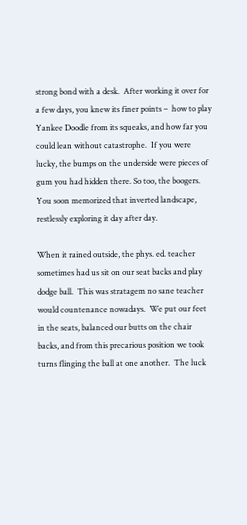strong bond with a desk.  After working it over for a few days, you knew its finer points –  how to play Yankee Doodle from its squeaks, and how far you could lean without catastrophe.  If you were lucky, the bumps on the underside were pieces of gum you had hidden there. So too, the boogers. You soon memorized that inverted landscape, restlessly exploring it day after day.

When it rained outside, the phys. ed. teacher sometimes had us sit on our seat backs and play dodge ball.  This was stratagem no sane teacher would countenance nowadays.  We put our feet in the seats, balanced our butts on the chair backs, and from this precarious position we took turns flinging the ball at one another.  The luck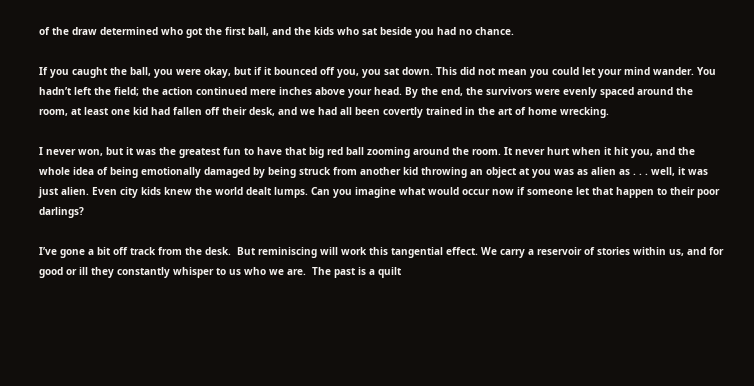of the draw determined who got the first ball, and the kids who sat beside you had no chance.

If you caught the ball, you were okay, but if it bounced off you, you sat down. This did not mean you could let your mind wander. You hadn’t left the field; the action continued mere inches above your head. By the end, the survivors were evenly spaced around the room, at least one kid had fallen off their desk, and we had all been covertly trained in the art of home wrecking.

I never won, but it was the greatest fun to have that big red ball zooming around the room. It never hurt when it hit you, and the whole idea of being emotionally damaged by being struck from another kid throwing an object at you was as alien as . . . well, it was just alien. Even city kids knew the world dealt lumps. Can you imagine what would occur now if someone let that happen to their poor darlings?

I’ve gone a bit off track from the desk.  But reminiscing will work this tangential effect. We carry a reservoir of stories within us, and for good or ill they constantly whisper to us who we are.  The past is a quilt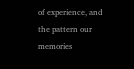of experience, and the pattern our memories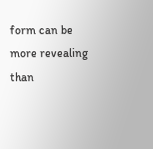form can be more revealing than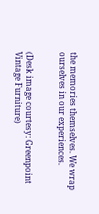the memories themselves. We wrap ourselves in our experiences.


(Desk image courtesy: Greenpoint Vintage Furniture)